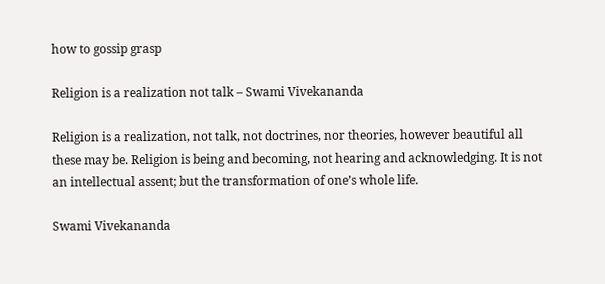how to gossip grasp

Religion is a realization not talk – Swami Vivekananda

Religion is a realization, not talk, not doctrines, nor theories, however beautiful all these may be. Religion is being and becoming, not hearing and acknowledging. It is not an intellectual assent; but the transformation of one’s whole life.

Swami Vivekananda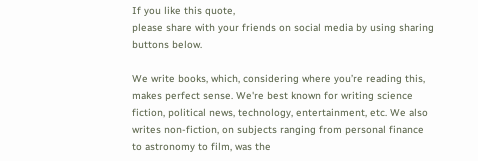If you like this quote,
please share with your friends on social media by using sharing buttons below.

We write books, which, considering where you’re reading this, makes perfect sense. We're best known for writing science fiction, political news, technology, entertainment, etc. We also writes non-fiction, on subjects ranging from personal finance to astronomy to film, was the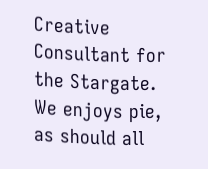Creative Consultant for the Stargate. We enjoys pie, as should all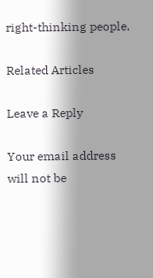right-thinking people.

Related Articles

Leave a Reply

Your email address will not be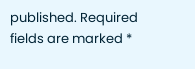published. Required fields are marked *